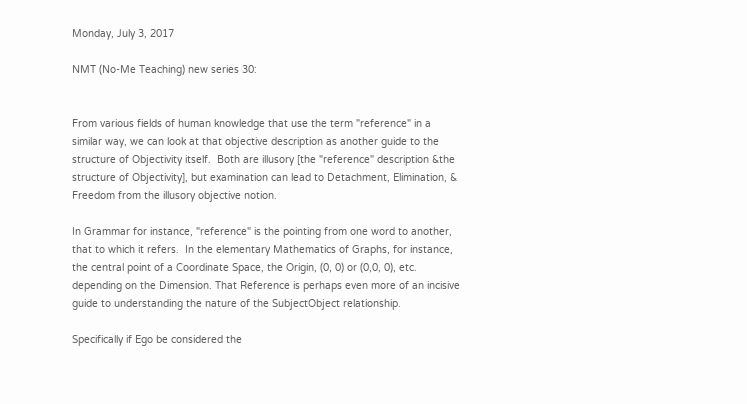Monday, July 3, 2017

NMT (No-Me Teaching) new series 30:


From various fields of human knowledge that use the term "reference" in a similar way, we can look at that objective description as another guide to the structure of Objectivity itself.  Both are illusory [the "reference" description &the structure of Objectivity], but examination can lead to Detachment, Elimination, & Freedom from the illusory objective notion.

In Grammar for instance, "reference" is the pointing from one word to another, that to which it refers.  In the elementary Mathematics of Graphs, for instance, the central point of a Coordinate Space, the Origin, (0, 0) or (0,0, 0), etc. depending on the Dimension. That Reference is perhaps even more of an incisive guide to understanding the nature of the SubjectObject relationship.

Specifically if Ego be considered the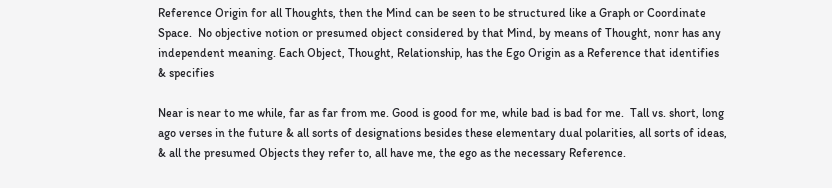Reference Origin for all Thoughts, then the Mind can be seen to be structured like a Graph or Coordinate Space.  No objective notion or presumed object considered by that Mind, by means of Thought, nonr has any independent meaning. Each Object, Thought, Relationship, has the Ego Origin as a Reference that identifies & specifies

Near is near to me while, far as far from me. Good is good for me, while bad is bad for me.  Tall vs. short, long ago verses in the future & all sorts of designations besides these elementary dual polarities, all sorts of ideas, & all the presumed Objects they refer to, all have me, the ego as the necessary Reference.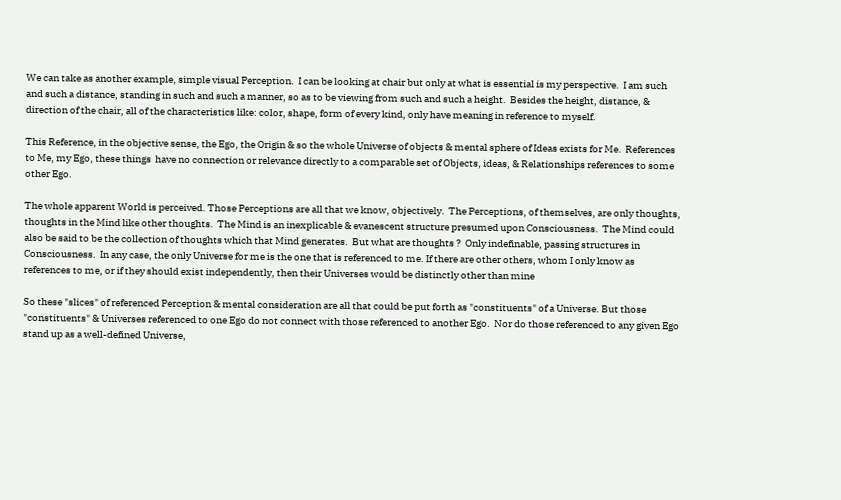We can take as another example, simple visual Perception.  I can be looking at chair but only at what is essential is my perspective.  I am such and such a distance, standing in such and such a manner, so as to be viewing from such and such a height.  Besides the height, distance, & direction of the chair, all of the characteristics like: color, shape, form of every kind, only have meaning in reference to myself.

This Reference, in the objective sense, the Ego, the Origin & so the whole Universe of objects & mental sphere of Ideas exists for Me.  References to Me, my Ego, these things  have no connection or relevance directly to a comparable set of Objects, ideas, & Relationships references to some other Ego.

The whole apparent World is perceived. Those Perceptions are all that we know, objectively.  The Perceptions, of themselves, are only thoughts, thoughts in the Mind like other thoughts.  The Mind is an inexplicable & evanescent structure presumed upon Consciousness.  The Mind could also be said to be the collection of thoughts which that Mind generates.  But what are thoughts ?  Only indefinable, passing structures in Consciousness.  In any case, the only Universe for me is the one that is referenced to me. If there are other others, whom I only know as references to me, or if they should exist independently, then their Universes would be distinctly other than mine

So these "slices" of referenced Perception & mental consideration are all that could be put forth as "constituents" of a Universe. But those "constituents" & Universes referenced to one Ego do not connect with those referenced to another Ego.  Nor do those referenced to any given Ego stand up as a well-defined Universe,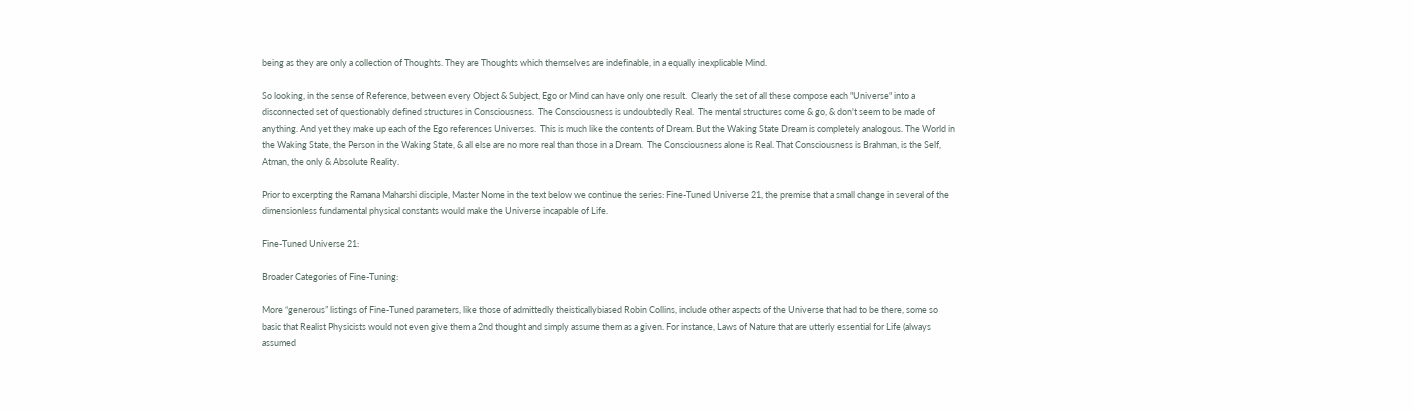being as they are only a collection of Thoughts. They are Thoughts which themselves are indefinable, in a equally inexplicable Mind.

So looking, in the sense of Reference, between every Object & Subject, Ego or Mind can have only one result.  Clearly the set of all these compose each "Universe" into a disconnected set of questionably defined structures in Consciousness.  The Consciousness is undoubtedly Real.  The mental structures come & go, & don't seem to be made of anything. And yet they make up each of the Ego references Universes.  This is much like the contents of Dream. But the Waking State Dream is completely analogous. The World in the Waking State, the Person in the Waking State, & all else are no more real than those in a Dream.  The Consciousness alone is Real. That Consciousness is Brahman, is the Self, Atman, the only & Absolute Reality.

Prior to excerpting the Ramana Maharshi disciple, Master Nome in the text below we continue the series: Fine-Tuned Universe 21, the premise that a small change in several of the dimensionless fundamental physical constants would make the Universe incapable of Life.

Fine-Tuned Universe 21:

Broader Categories of Fine-Tuning:

More “generous” listings of Fine-Tuned parameters, like those of admittedly theisticallybiased Robin Collins, include other aspects of the Universe that had to be there, some so basic that Realist Physicists would not even give them a 2nd thought and simply assume them as a given. For instance, Laws of Nature that are utterly essential for Life (always assumed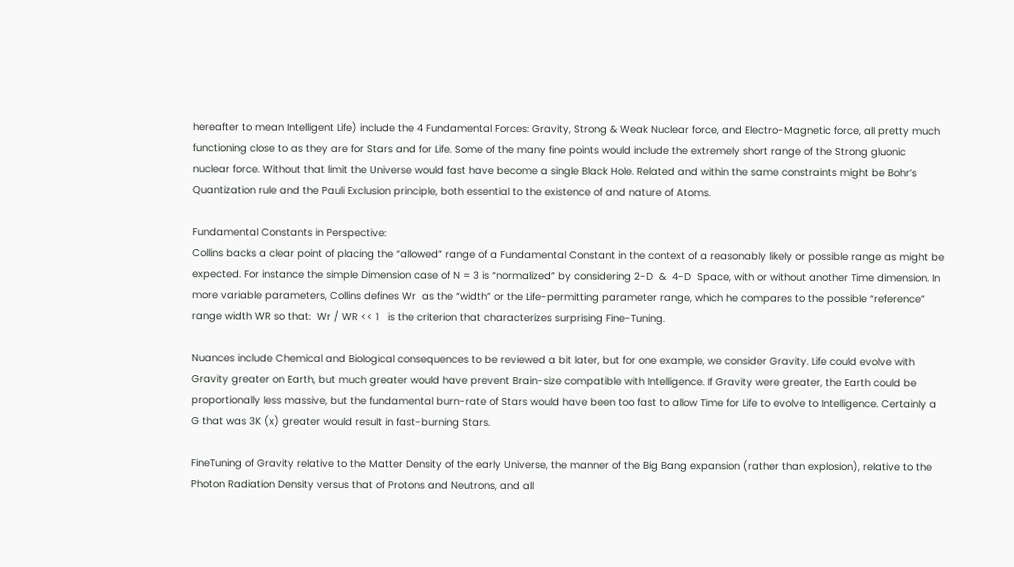hereafter to mean Intelligent Life) include the 4 Fundamental Forces: Gravity, Strong & Weak Nuclear force, and Electro-Magnetic force, all pretty much functioning close to as they are for Stars and for Life. Some of the many fine points would include the extremely short range of the Strong gluonic nuclear force. Without that limit the Universe would fast have become a single Black Hole. Related and within the same constraints might be Bohr’s Quantization rule and the Pauli Exclusion principle, both essential to the existence of and nature of Atoms.

Fundamental Constants in Perspective:
Collins backs a clear point of placing the “allowed” range of a Fundamental Constant in the context of a reasonably likely or possible range as might be expected. For instance the simple Dimension case of N = 3 is “normalized” by considering 2-D  &  4-D  Space, with or without another Time dimension. In more variable parameters, Collins defines Wr  as the “width” or the Life-permitting parameter range, which he compares to the possible “reference” range width WR so that:  Wr / WR << 1   is the criterion that characterizes surprising Fine-Tuning.

Nuances include Chemical and Biological consequences to be reviewed a bit later, but for one example, we consider Gravity. Life could evolve with Gravity greater on Earth, but much greater would have prevent Brain-size compatible with Intelligence. If Gravity were greater, the Earth could be proportionally less massive, but the fundamental burn-rate of Stars would have been too fast to allow Time for Life to evolve to Intelligence. Certainly a G that was 3K (x) greater would result in fast-burning Stars.

FineTuning of Gravity relative to the Matter Density of the early Universe, the manner of the Big Bang expansion (rather than explosion), relative to the Photon Radiation Density versus that of Protons and Neutrons, and all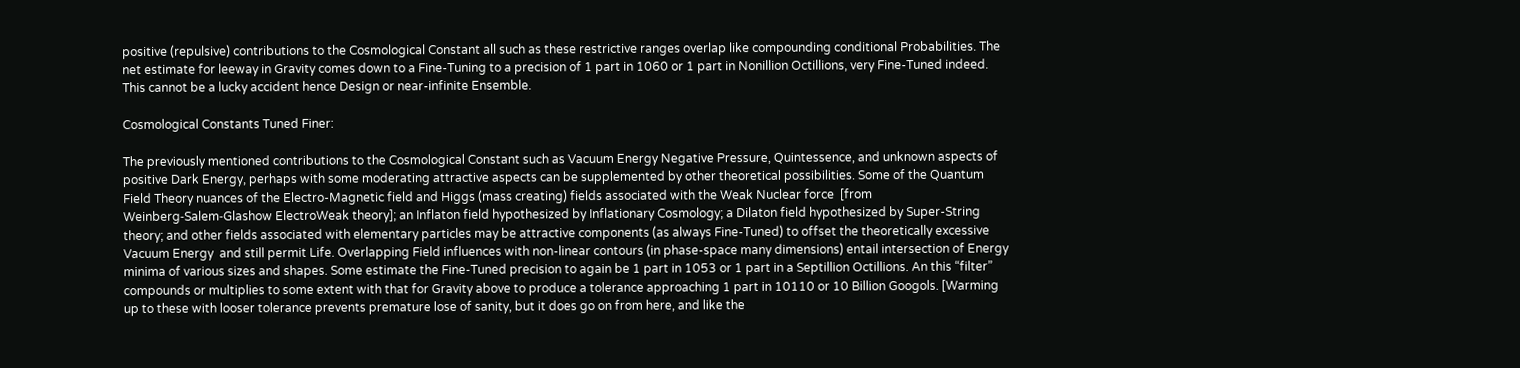positive (repulsive) contributions to the Cosmological Constant all such as these restrictive ranges overlap like compounding conditional Probabilities. The net estimate for leeway in Gravity comes down to a Fine-Tuning to a precision of 1 part in 1060 or 1 part in Nonillion Octillions, very Fine-Tuned indeed. This cannot be a lucky accident hence Design or near-infinite Ensemble.

Cosmological Constants Tuned Finer:

The previously mentioned contributions to the Cosmological Constant such as Vacuum Energy Negative Pressure, Quintessence, and unknown aspects of positive Dark Energy, perhaps with some moderating attractive aspects can be supplemented by other theoretical possibilities. Some of the Quantum Field Theory nuances of the Electro-Magnetic field and Higgs (mass creating) fields associated with the Weak Nuclear force  [from Weinberg‑Salem‑Glashow ElectroWeak theory]; an Inflaton field hypothesized by Inflationary Cosmology; a Dilaton field hypothesized by Super-String theory; and other fields associated with elementary particles may be attractive components (as always Fine-Tuned) to offset the theoretically excessive Vacuum Energy  and still permit Life. Overlapping Field influences with non-linear contours (in phase-space many dimensions) entail intersection of Energy minima of various sizes and shapes. Some estimate the Fine-Tuned precision to again be 1 part in 1053 or 1 part in a Septillion Octillions. An this “filter” compounds or multiplies to some extent with that for Gravity above to produce a tolerance approaching 1 part in 10110 or 10 Billion Googols. [Warming up to these with looser tolerance prevents premature lose of sanity, but it does go on from here, and like the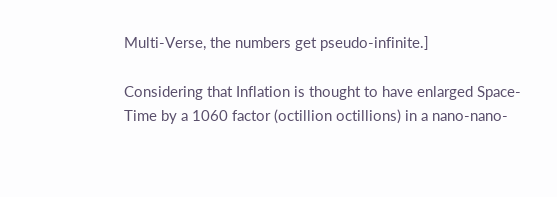Multi-Verse, the numbers get pseudo-infinite.]

Considering that Inflation is thought to have enlarged Space-Time by a 1060 factor (octillion octillions) in a nano-nano-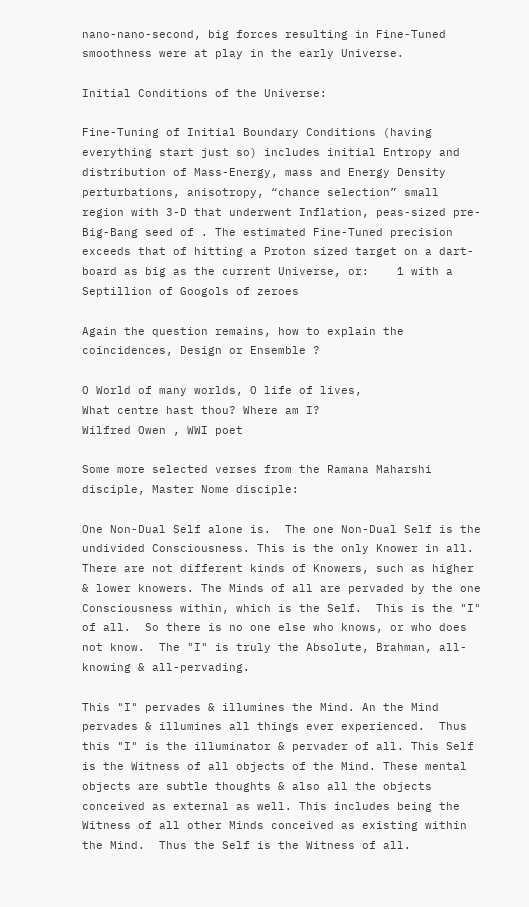nano-nano-second, big forces resulting in Fine-Tuned smoothness were at play in the early Universe.

Initial Conditions of the Universe:

Fine-Tuning of Initial Boundary Conditions (having everything start just so) includes initial Entropy and distribution of Mass-Energy, mass and Energy Density perturbations, anisotropy, “chance selection” small region with 3-D that underwent Inflation, peas-sized pre-Big-Bang seed of . The estimated Fine-Tuned precision exceeds that of hitting a Proton sized target on a dart-board as big as the current Universe, or:    1 with a Septillion of Googols of zeroes

Again the question remains, how to explain the coincidences, Design or Ensemble ?

O World of many worlds, O life of lives,
What centre hast thou? Where am I?                         Wilfred Owen , WWI poet

Some more selected verses from the Ramana Maharshi disciple, Master Nome disciple:

One Non-Dual Self alone is.  The one Non-Dual Self is the undivided Consciousness. This is the only Knower in all.  There are not different kinds of Knowers, such as higher & lower knowers. The Minds of all are pervaded by the one Consciousness within, which is the Self.  This is the "I" of all.  So there is no one else who knows, or who does not know.  The "I" is truly the Absolute, Brahman, all-knowing & all-pervading.

This "I" pervades & illumines the Mind. An the Mind pervades & illumines all things ever experienced.  Thus this "I" is the illuminator & pervader of all. This Self is the Witness of all objects of the Mind. These mental objects are subtle thoughts & also all the objects conceived as external as well. This includes being the Witness of all other Minds conceived as existing within the Mind.  Thus the Self is the Witness of all.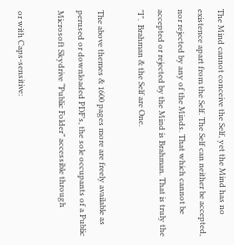The Mind cannot conceive the Self, yet the Mind has no existence apart from the Self. The Self can neither be accepted, nor rejected by any of the Minds. That which cannot be accepted or rejected by the Mind is Brahman. That is truly the "I".  Brahman & the Self are One.

The above themes & 1600 pages more are freely available as perused or downloaded PDF’s, the sole occupants of a Public Microsoft Skydrive “Public Folder” accessible through

or with Caps-sensitive: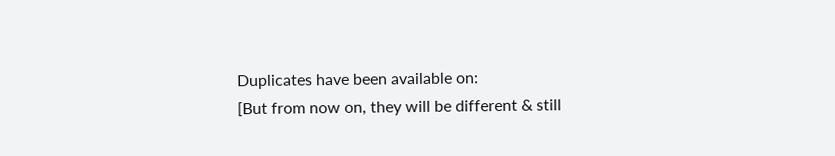Duplicates have been available on:
[But from now on, they will be different & still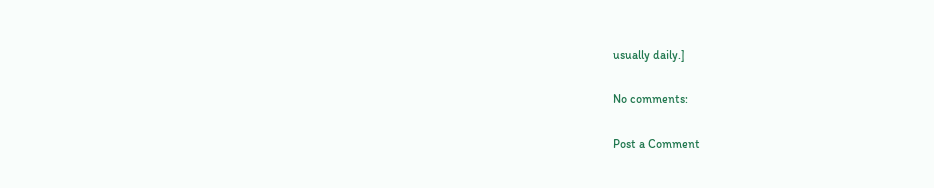usually daily.]

No comments:

Post a Comment